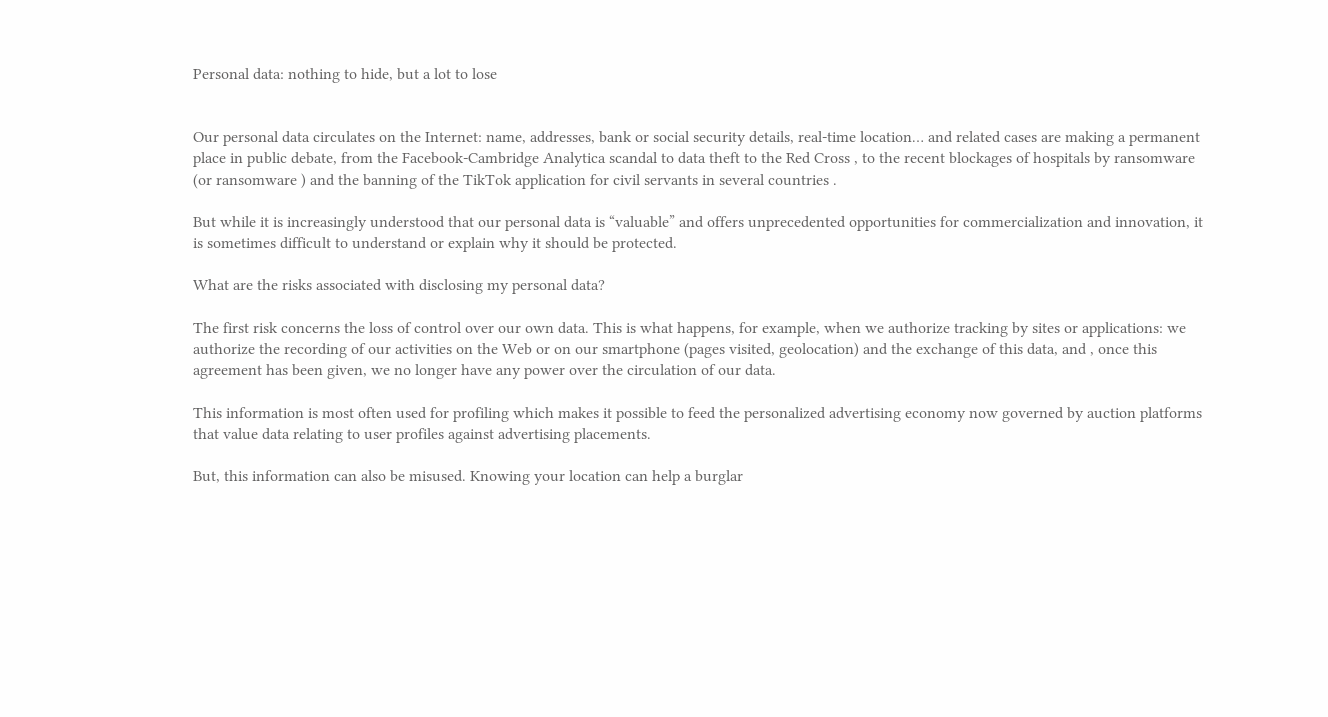Personal data: nothing to hide, but a lot to lose


Our personal data circulates on the Internet: name, addresses, bank or social security details, real-time location… and related cases are making a permanent place in public debate, from the Facebook-Cambridge Analytica scandal to data theft to the Red Cross , to the recent blockages of hospitals by ransomware (or ransomware ) and the banning of the TikTok application for civil servants in several countries .

But while it is increasingly understood that our personal data is “valuable” and offers unprecedented opportunities for commercialization and innovation, it is sometimes difficult to understand or explain why it should be protected.

What are the risks associated with disclosing my personal data?

The first risk concerns the loss of control over our own data. This is what happens, for example, when we authorize tracking by sites or applications: we authorize the recording of our activities on the Web or on our smartphone (pages visited, geolocation) and the exchange of this data, and , once this agreement has been given, we no longer have any power over the circulation of our data.

This information is most often used for profiling which makes it possible to feed the personalized advertising economy now governed by auction platforms that value data relating to user profiles against advertising placements.

But, this information can also be misused. Knowing your location can help a burglar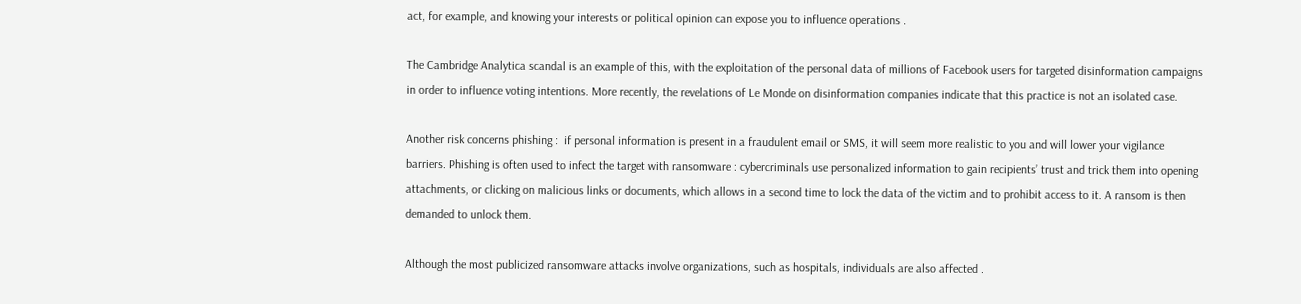act, for example, and knowing your interests or political opinion can expose you to influence operations .

The Cambridge Analytica scandal is an example of this, with the exploitation of the personal data of millions of Facebook users for targeted disinformation campaigns in order to influence voting intentions. More recently, the revelations of Le Monde on disinformation companies indicate that this practice is not an isolated case.

Another risk concerns phishing :  if personal information is present in a fraudulent email or SMS, it will seem more realistic to you and will lower your vigilance barriers. Phishing is often used to infect the target with ransomware : cybercriminals use personalized information to gain recipients’ trust and trick them into opening attachments, or clicking on malicious links or documents, which allows in a second time to lock the data of the victim and to prohibit access to it. A ransom is then demanded to unlock them.

Although the most publicized ransomware attacks involve organizations, such as hospitals, individuals are also affected .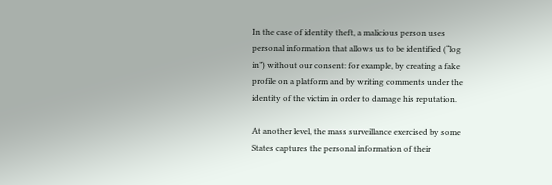In the case of identity theft, a malicious person uses personal information that allows us to be identified (“log in”) without our consent: for example, by creating a fake profile on a platform and by writing comments under the identity of the victim in order to damage his reputation.

At another level, the mass surveillance exercised by some States captures the personal information of their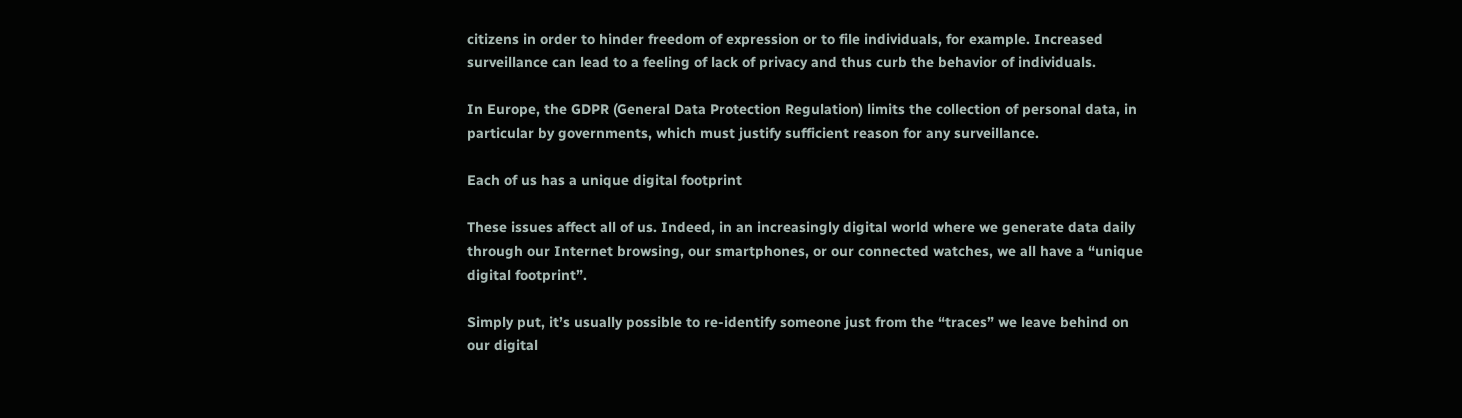citizens in order to hinder freedom of expression or to file individuals, for example. Increased surveillance can lead to a feeling of lack of privacy and thus curb the behavior of individuals.

In Europe, the GDPR (General Data Protection Regulation) limits the collection of personal data, in particular by governments, which must justify sufficient reason for any surveillance.

Each of us has a unique digital footprint

These issues affect all of us. Indeed, in an increasingly digital world where we generate data daily through our Internet browsing, our smartphones, or our connected watches, we all have a “unique digital footprint”.

Simply put, it’s usually possible to re-identify someone just from the “traces” we leave behind on our digital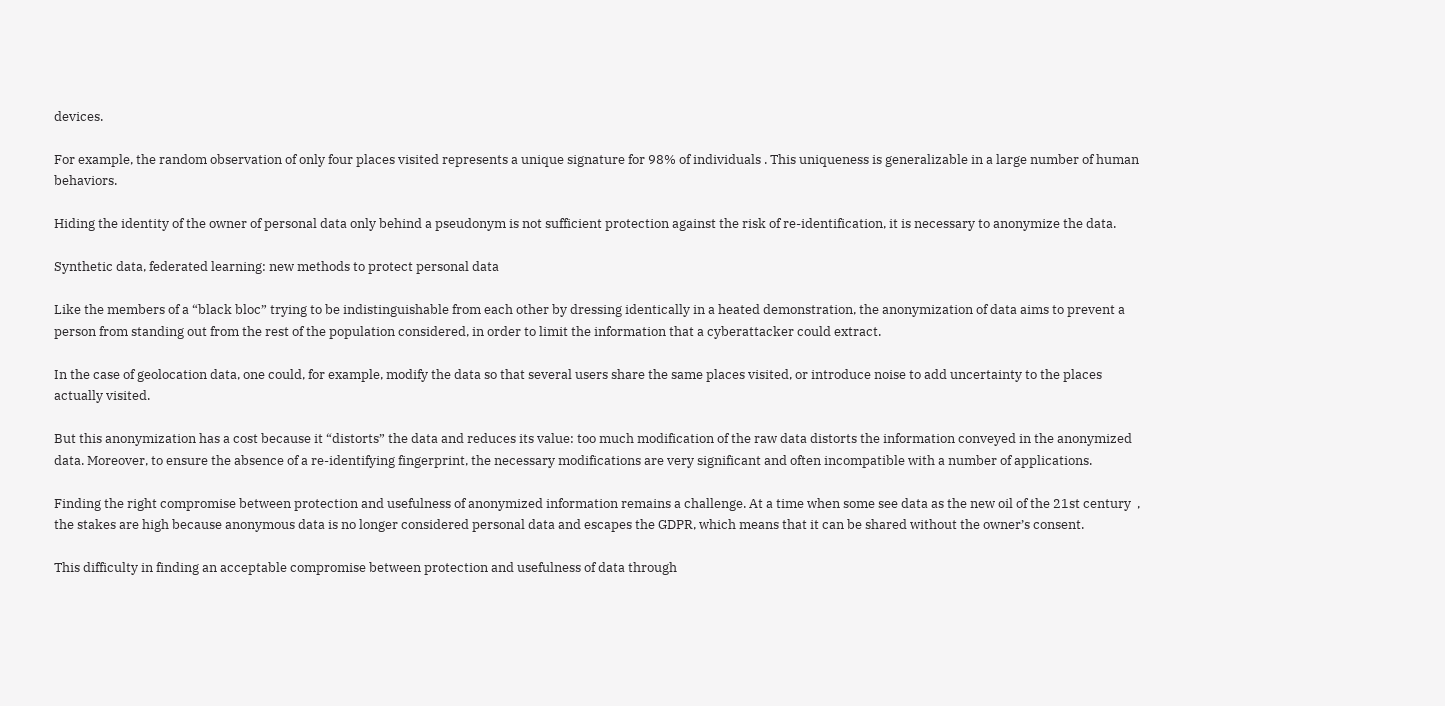devices.

For example, the random observation of only four places visited represents a unique signature for 98% of individuals . This uniqueness is generalizable in a large number of human behaviors.

Hiding the identity of the owner of personal data only behind a pseudonym is not sufficient protection against the risk of re-identification, it is necessary to anonymize the data.

Synthetic data, federated learning: new methods to protect personal data

Like the members of a “black bloc” trying to be indistinguishable from each other by dressing identically in a heated demonstration, the anonymization of data aims to prevent a person from standing out from the rest of the population considered, in order to limit the information that a cyberattacker could extract.

In the case of geolocation data, one could, for example, modify the data so that several users share the same places visited, or introduce noise to add uncertainty to the places actually visited.

But this anonymization has a cost because it “distorts” the data and reduces its value: too much modification of the raw data distorts the information conveyed in the anonymized data. Moreover, to ensure the absence of a re-identifying fingerprint, the necessary modifications are very significant and often incompatible with a number of applications.

Finding the right compromise between protection and usefulness of anonymized information remains a challenge. At a time when some see data as the new oil of the 21st century  , the stakes are high because anonymous data is no longer considered personal data and escapes the GDPR, which means that it can be shared without the owner’s consent.

This difficulty in finding an acceptable compromise between protection and usefulness of data through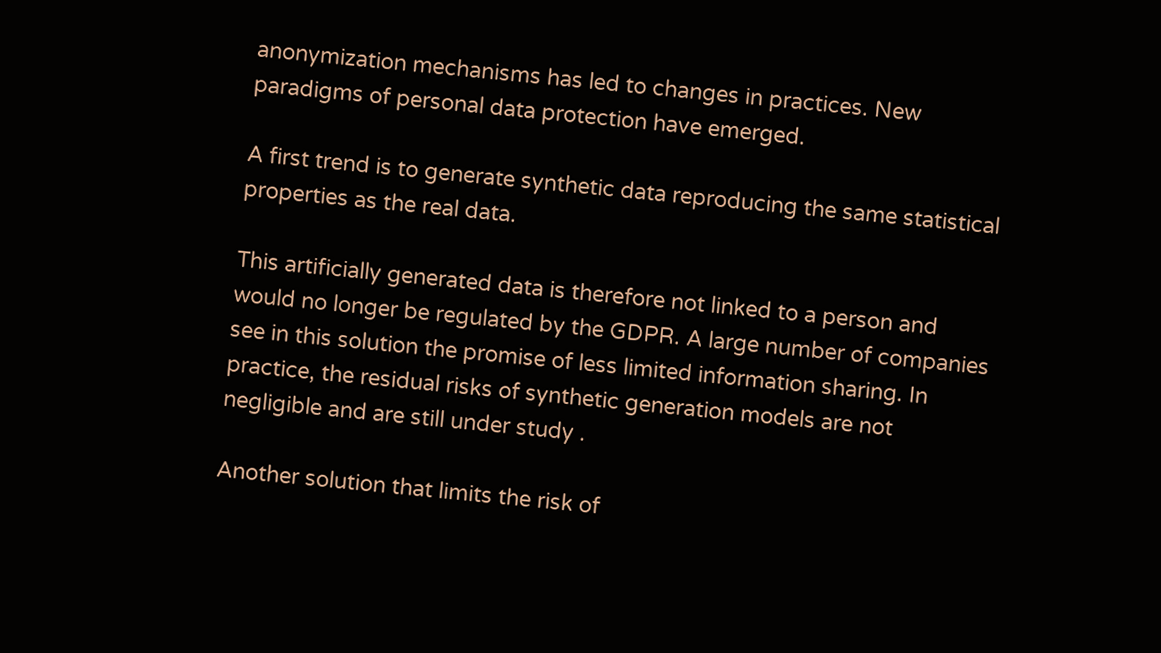anonymization mechanisms has led to changes in practices. New paradigms of personal data protection have emerged.

A first trend is to generate synthetic data reproducing the same statistical properties as the real data.

This artificially generated data is therefore not linked to a person and would no longer be regulated by the GDPR. A large number of companies see in this solution the promise of less limited information sharing. In practice, the residual risks of synthetic generation models are not negligible and are still under study .

Another solution that limits the risk of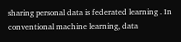sharing personal data is federated learning . In conventional machine learning, data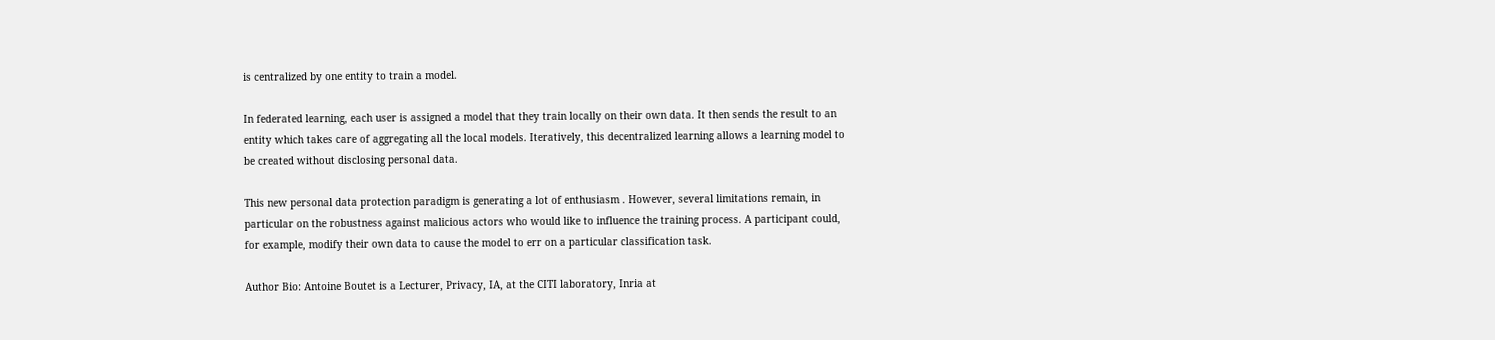is centralized by one entity to train a model.

In federated learning, each user is assigned a model that they train locally on their own data. It then sends the result to an entity which takes care of aggregating all the local models. Iteratively, this decentralized learning allows a learning model to be created without disclosing personal data.

This new personal data protection paradigm is generating a lot of enthusiasm . However, several limitations remain, in particular on the robustness against malicious actors who would like to influence the training process. A participant could, for example, modify their own data to cause the model to err on a particular classification task.

Author Bio: Antoine Boutet is a Lecturer, Privacy, IA, at the CITI laboratory, Inria at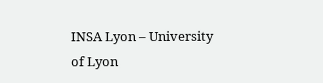INSA Lyon – University of Lyon